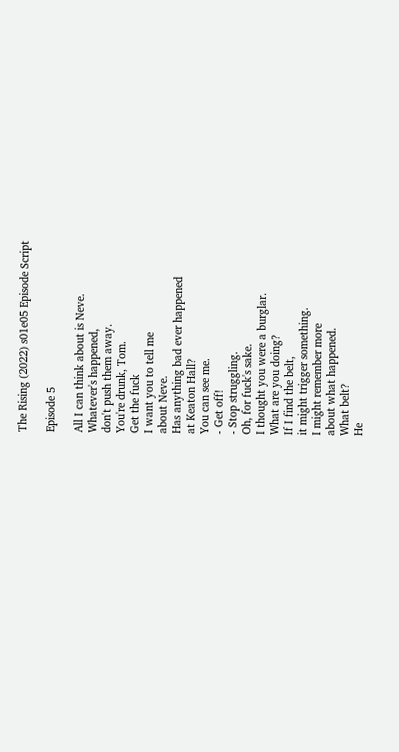The Rising (2022) s01e05 Episode Script

Episode 5

All I can think about is Neve.
Whatever's happened,
don't push them away.
You're drunk, Tom.
Get the fuck
I want you to tell me
about Neve.
Has anything bad ever happened
at Keaton Hall?
You can see me.
- Get off!
- Stop struggling.
Oh, for fuck's sake.
I thought you were a burglar.
What are you doing?
If I find the belt,
it might trigger something.
I might remember more
about what happened.
What belt?
He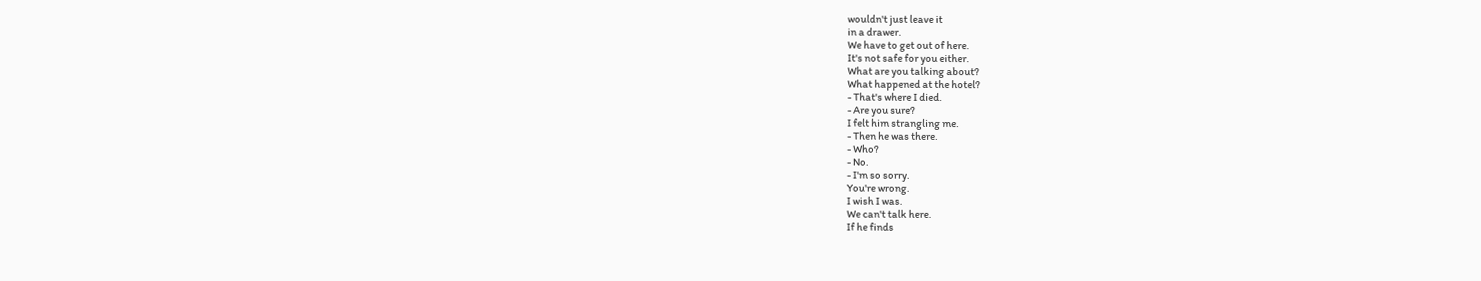wouldn't just leave it
in a drawer.
We have to get out of here.
It's not safe for you either.
What are you talking about?
What happened at the hotel?
- That's where I died.
- Are you sure?
I felt him strangling me.
- Then he was there.
- Who?
- No.
- I'm so sorry.
You're wrong.
I wish I was.
We can't talk here.
If he finds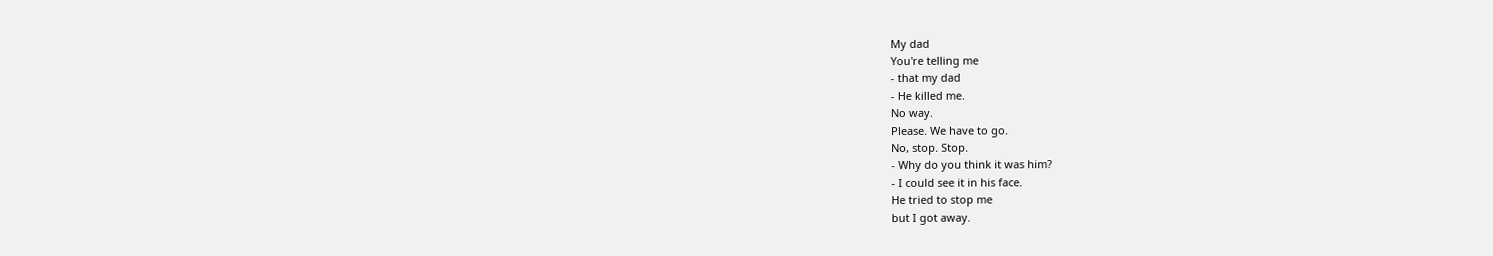My dad
You're telling me
- that my dad
- He killed me.
No way.
Please. We have to go.
No, stop. Stop.
- Why do you think it was him?
- I could see it in his face.
He tried to stop me
but I got away.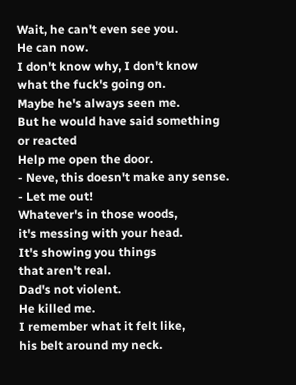Wait, he can't even see you.
He can now.
I don't know why, I don't know
what the fuck's going on.
Maybe he's always seen me.
But he would have said something
or reacted
Help me open the door.
- Neve, this doesn't make any sense.
- Let me out!
Whatever's in those woods,
it's messing with your head.
It's showing you things
that aren't real.
Dad's not violent.
He killed me.
I remember what it felt like,
his belt around my neck.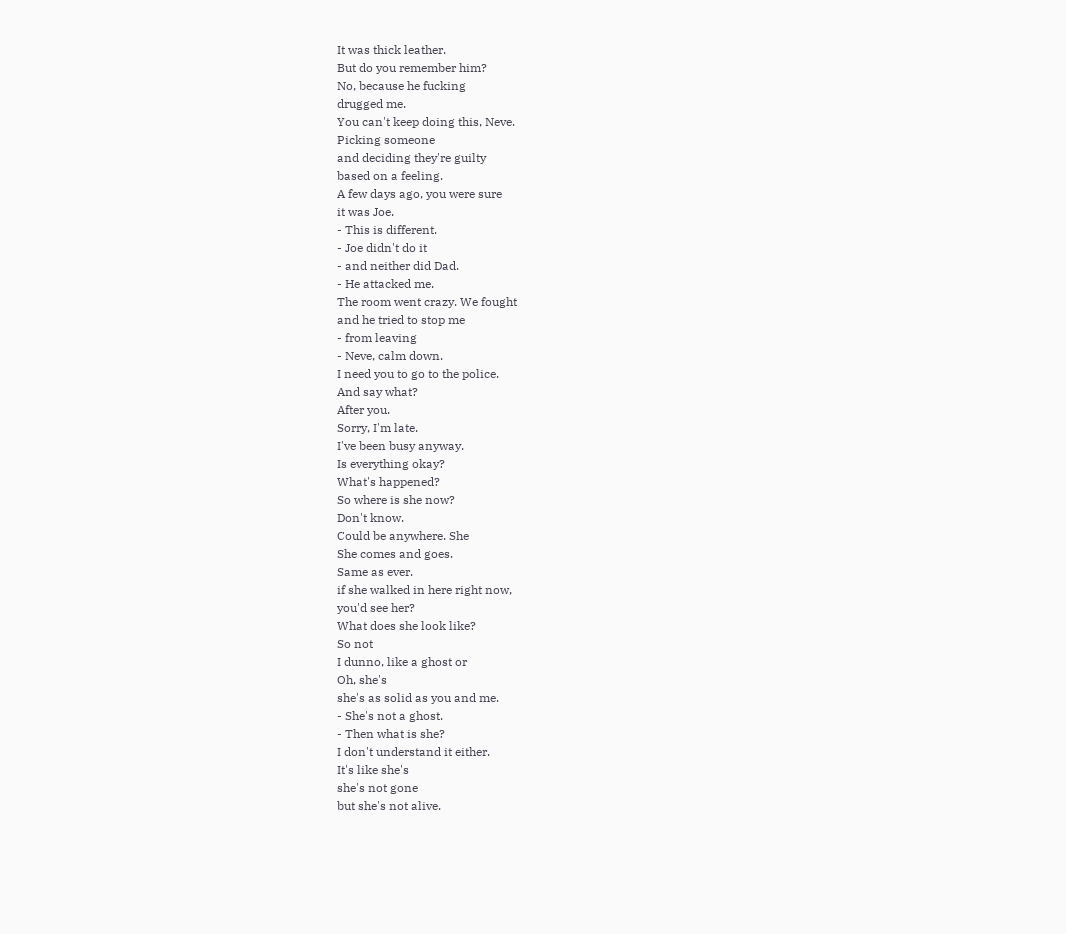It was thick leather.
But do you remember him?
No, because he fucking
drugged me.
You can't keep doing this, Neve.
Picking someone
and deciding they're guilty
based on a feeling.
A few days ago, you were sure
it was Joe.
- This is different.
- Joe didn't do it
- and neither did Dad.
- He attacked me.
The room went crazy. We fought
and he tried to stop me
- from leaving
- Neve, calm down.
I need you to go to the police.
And say what?
After you.
Sorry, I'm late.
I've been busy anyway.
Is everything okay?
What's happened?
So where is she now?
Don't know.
Could be anywhere. She
She comes and goes.
Same as ever.
if she walked in here right now,
you'd see her?
What does she look like?
So not
I dunno, like a ghost or
Oh, she's
she's as solid as you and me.
- She's not a ghost.
- Then what is she?
I don't understand it either.
It's like she's
she's not gone
but she's not alive.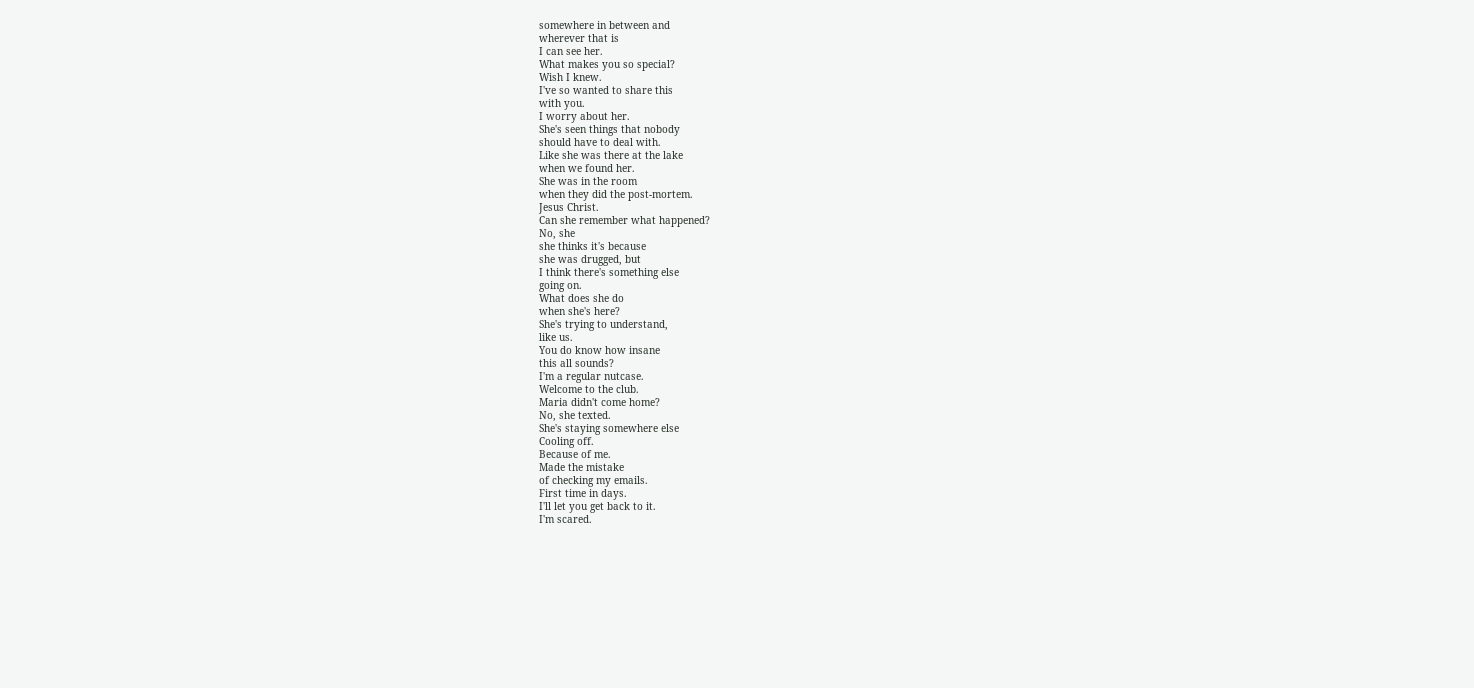somewhere in between and
wherever that is
I can see her.
What makes you so special?
Wish I knew.
I've so wanted to share this
with you.
I worry about her.
She's seen things that nobody
should have to deal with.
Like she was there at the lake
when we found her.
She was in the room
when they did the post-mortem.
Jesus Christ.
Can she remember what happened?
No, she
she thinks it's because
she was drugged, but
I think there's something else
going on.
What does she do
when she's here?
She's trying to understand,
like us.
You do know how insane
this all sounds?
I'm a regular nutcase.
Welcome to the club.
Maria didn't come home?
No, she texted.
She's staying somewhere else
Cooling off.
Because of me.
Made the mistake
of checking my emails.
First time in days.
I'll let you get back to it.
I'm scared.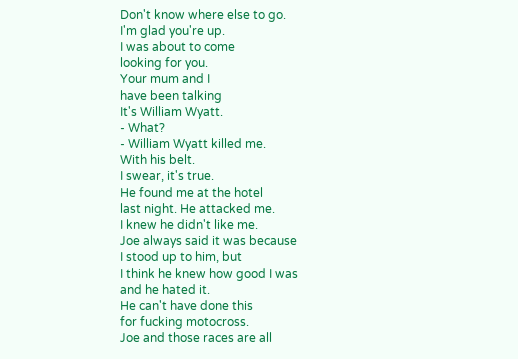Don't know where else to go.
I'm glad you're up.
I was about to come
looking for you.
Your mum and I
have been talking
It's William Wyatt.
- What?
- William Wyatt killed me.
With his belt.
I swear, it's true.
He found me at the hotel
last night. He attacked me.
I knew he didn't like me.
Joe always said it was because
I stood up to him, but
I think he knew how good I was
and he hated it.
He can't have done this
for fucking motocross.
Joe and those races are all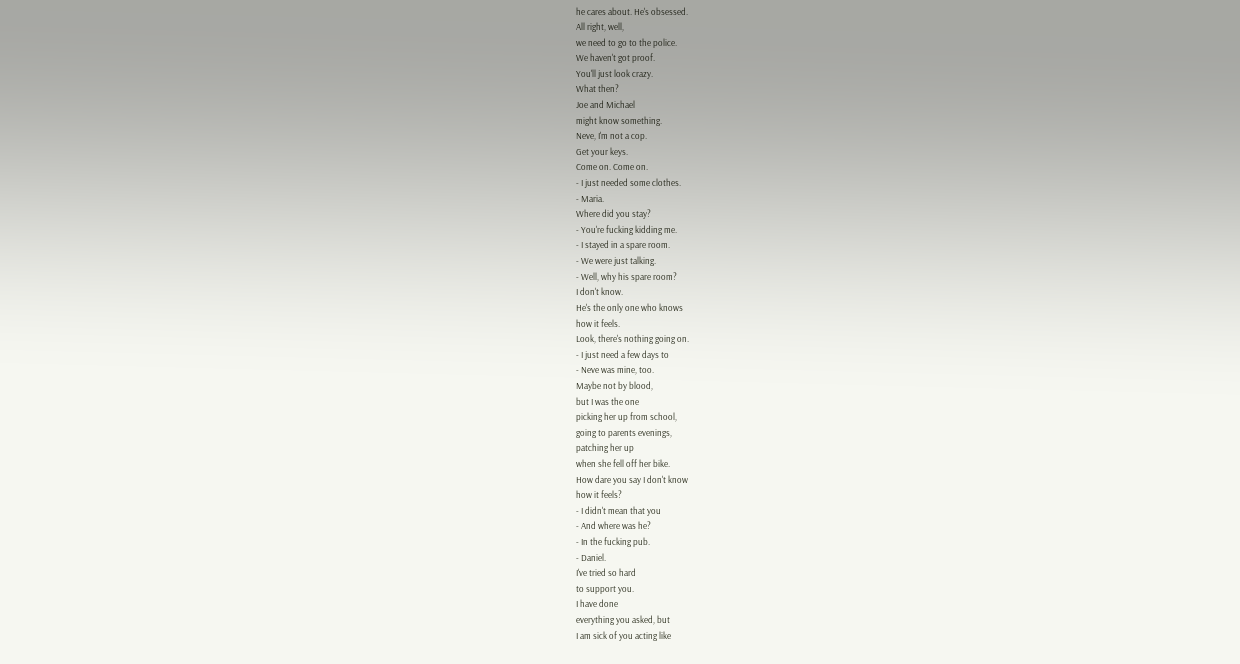he cares about. He's obsessed.
All right, well,
we need to go to the police.
We haven't got proof.
You'll just look crazy.
What then?
Joe and Michael
might know something.
Neve, I'm not a cop.
Get your keys.
Come on. Come on.
- I just needed some clothes.
- Maria.
Where did you stay?
- You're fucking kidding me.
- I stayed in a spare room.
- We were just talking.
- Well, why his spare room?
I don't know.
He's the only one who knows
how it feels.
Look, there's nothing going on.
- I just need a few days to
- Neve was mine, too.
Maybe not by blood,
but I was the one
picking her up from school,
going to parents evenings,
patching her up
when she fell off her bike.
How dare you say I don't know
how it feels?
- I didn't mean that you
- And where was he?
- In the fucking pub.
- Daniel.
I've tried so hard
to support you.
I have done
everything you asked, but
I am sick of you acting like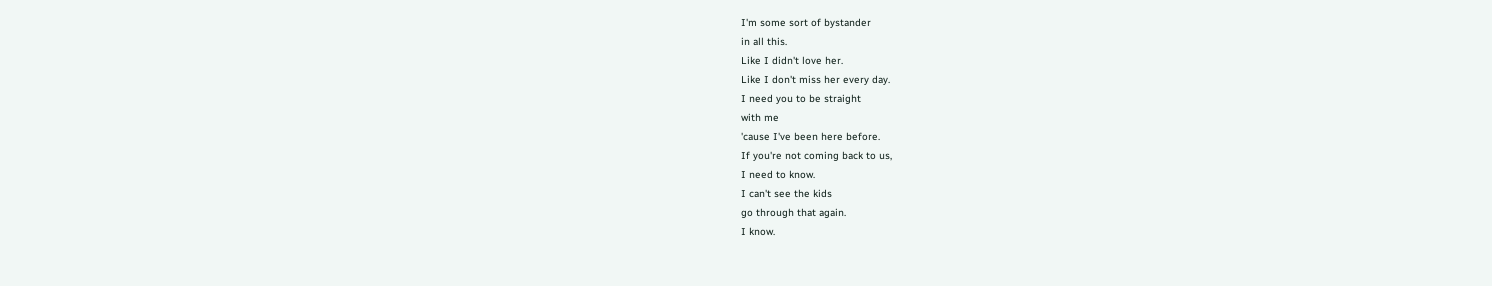I'm some sort of bystander
in all this.
Like I didn't love her.
Like I don't miss her every day.
I need you to be straight
with me
'cause I've been here before.
If you're not coming back to us,
I need to know.
I can't see the kids
go through that again.
I know.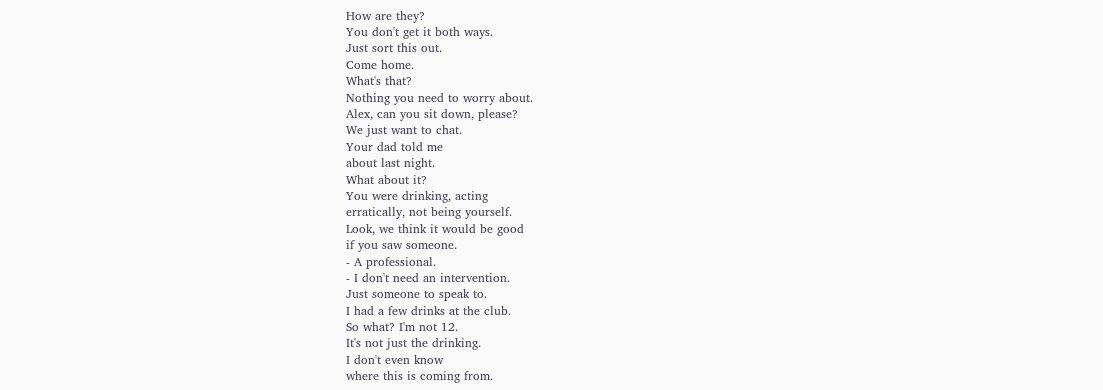How are they?
You don't get it both ways.
Just sort this out.
Come home.
What's that?
Nothing you need to worry about.
Alex, can you sit down, please?
We just want to chat.
Your dad told me
about last night.
What about it?
You were drinking, acting
erratically, not being yourself.
Look, we think it would be good
if you saw someone.
- A professional.
- I don't need an intervention.
Just someone to speak to.
I had a few drinks at the club.
So what? I'm not 12.
It's not just the drinking.
I don't even know
where this is coming from.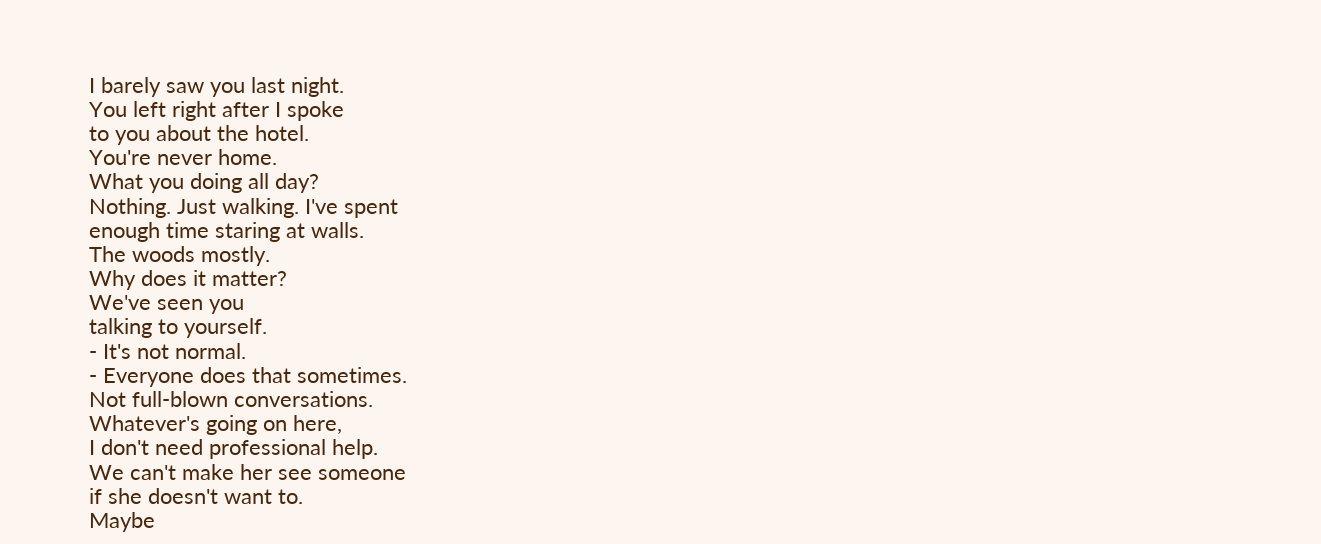I barely saw you last night.
You left right after I spoke
to you about the hotel.
You're never home.
What you doing all day?
Nothing. Just walking. I've spent
enough time staring at walls.
The woods mostly.
Why does it matter?
We've seen you
talking to yourself.
- It's not normal.
- Everyone does that sometimes.
Not full-blown conversations.
Whatever's going on here,
I don't need professional help.
We can't make her see someone
if she doesn't want to.
Maybe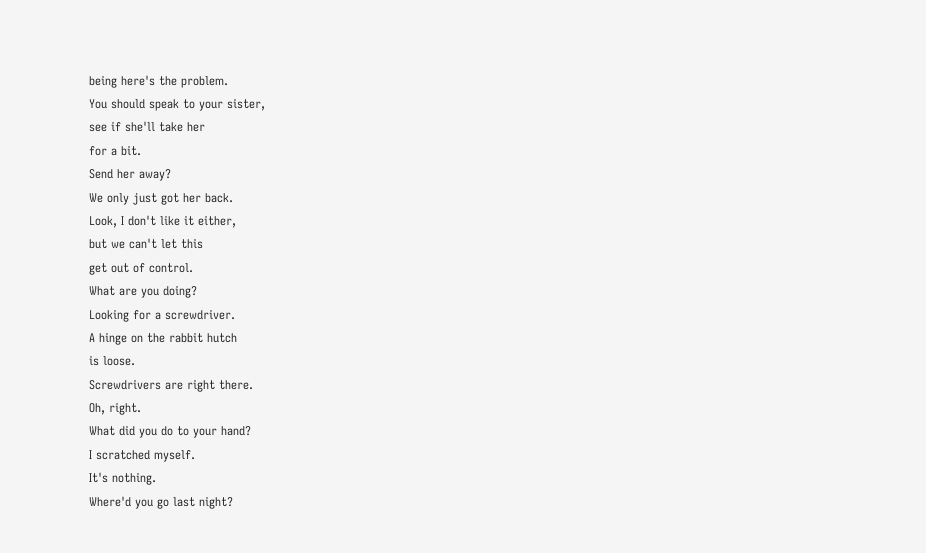being here's the problem.
You should speak to your sister,
see if she'll take her
for a bit.
Send her away?
We only just got her back.
Look, I don't like it either,
but we can't let this
get out of control.
What are you doing?
Looking for a screwdriver.
A hinge on the rabbit hutch
is loose.
Screwdrivers are right there.
Oh, right.
What did you do to your hand?
I scratched myself.
It's nothing.
Where'd you go last night?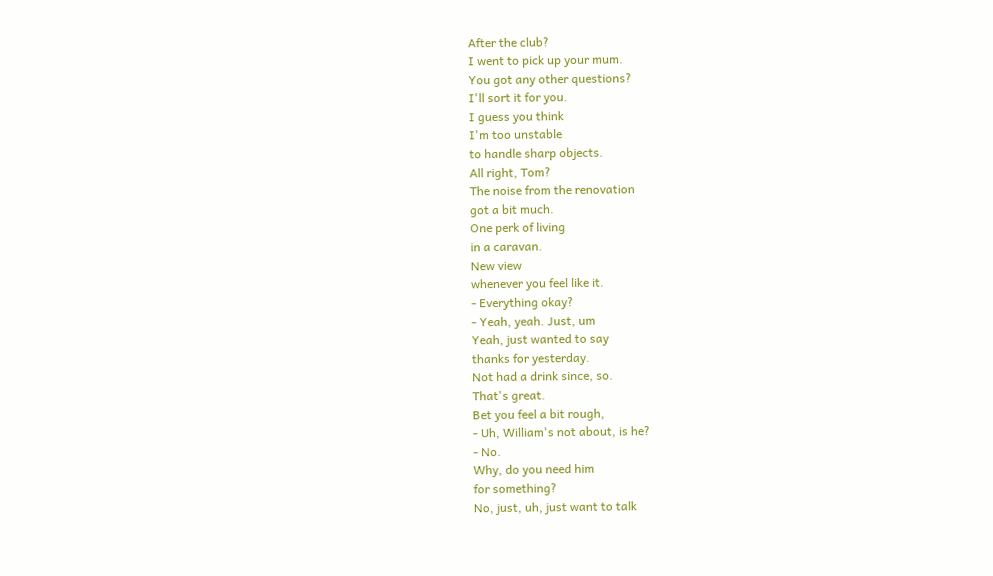After the club?
I went to pick up your mum.
You got any other questions?
I'll sort it for you.
I guess you think
I'm too unstable
to handle sharp objects.
All right, Tom?
The noise from the renovation
got a bit much.
One perk of living
in a caravan.
New view
whenever you feel like it.
- Everything okay?
- Yeah, yeah. Just, um
Yeah, just wanted to say
thanks for yesterday.
Not had a drink since, so.
That's great.
Bet you feel a bit rough,
- Uh, William's not about, is he?
- No.
Why, do you need him
for something?
No, just, uh, just want to talk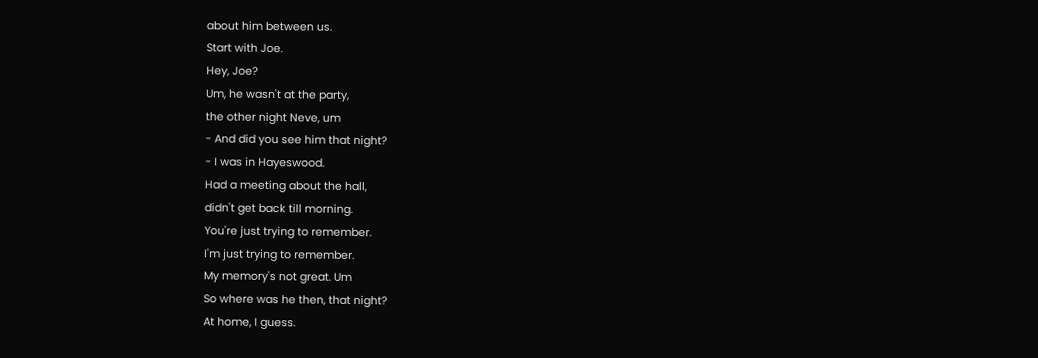about him between us.
Start with Joe.
Hey, Joe?
Um, he wasn't at the party,
the other night Neve, um
- And did you see him that night?
- I was in Hayeswood.
Had a meeting about the hall,
didn't get back till morning.
You're just trying to remember.
I'm just trying to remember.
My memory's not great. Um
So where was he then, that night?
At home, I guess.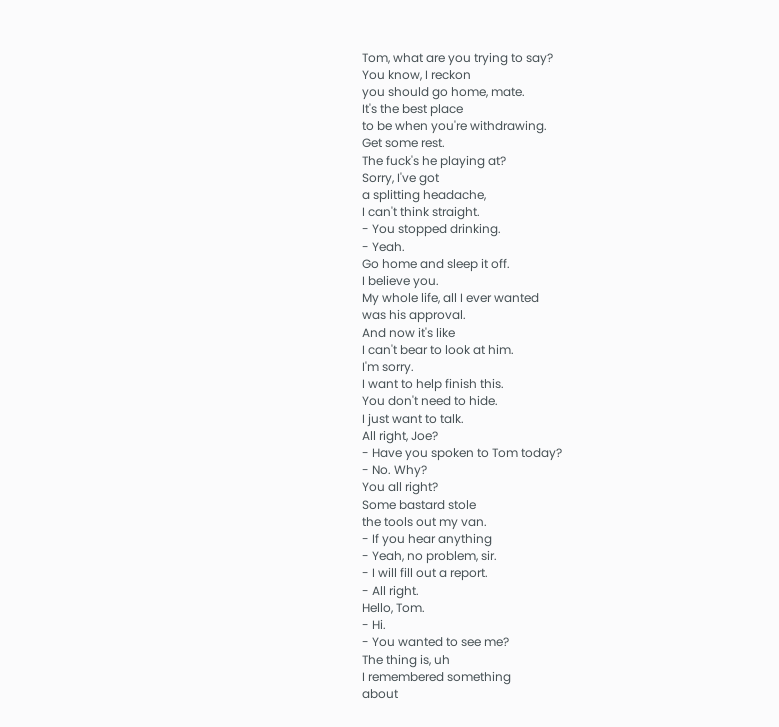Tom, what are you trying to say?
You know, I reckon
you should go home, mate.
It's the best place
to be when you're withdrawing.
Get some rest.
The fuck's he playing at?
Sorry, I've got
a splitting headache,
I can't think straight.
- You stopped drinking.
- Yeah.
Go home and sleep it off.
I believe you.
My whole life, all I ever wanted
was his approval.
And now it's like
I can't bear to look at him.
I'm sorry.
I want to help finish this.
You don't need to hide.
I just want to talk.
All right, Joe?
- Have you spoken to Tom today?
- No. Why?
You all right?
Some bastard stole
the tools out my van.
- If you hear anything
- Yeah, no problem, sir.
- I will fill out a report.
- All right.
Hello, Tom.
- Hi.
- You wanted to see me?
The thing is, uh
I remembered something
about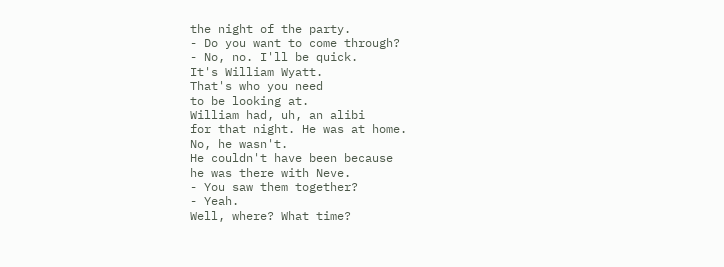the night of the party.
- Do you want to come through?
- No, no. I'll be quick.
It's William Wyatt.
That's who you need
to be looking at.
William had, uh, an alibi
for that night. He was at home.
No, he wasn't.
He couldn't have been because
he was there with Neve.
- You saw them together?
- Yeah.
Well, where? What time?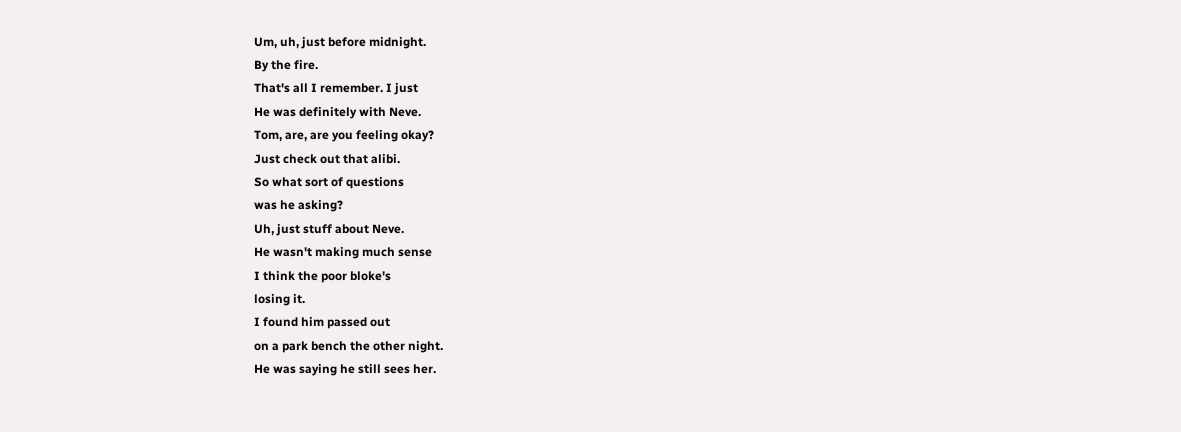Um, uh, just before midnight.
By the fire.
That's all I remember. I just
He was definitely with Neve.
Tom, are, are you feeling okay?
Just check out that alibi.
So what sort of questions
was he asking?
Uh, just stuff about Neve.
He wasn't making much sense
I think the poor bloke's
losing it.
I found him passed out
on a park bench the other night.
He was saying he still sees her.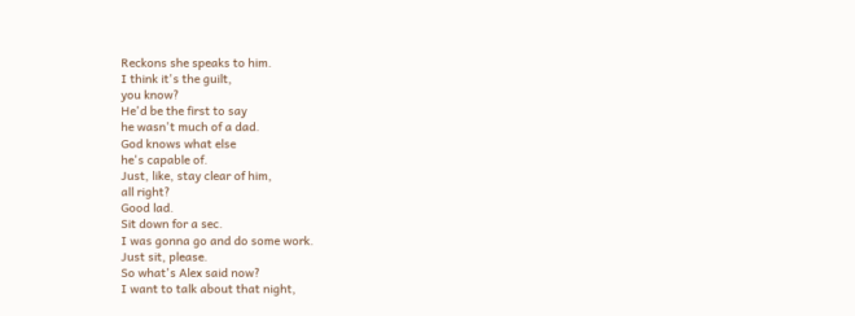Reckons she speaks to him.
I think it's the guilt,
you know?
He'd be the first to say
he wasn't much of a dad.
God knows what else
he's capable of.
Just, like, stay clear of him,
all right?
Good lad.
Sit down for a sec.
I was gonna go and do some work.
Just sit, please.
So what's Alex said now?
I want to talk about that night,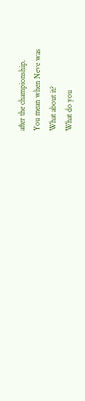after the championship.
You mean when Neve was
What about it?
What do you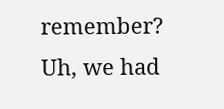remember?
Uh, we had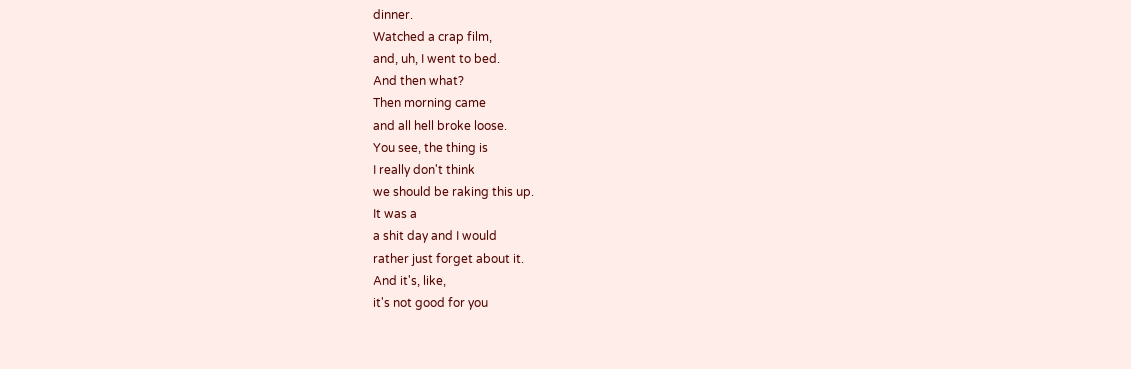dinner.
Watched a crap film,
and, uh, I went to bed.
And then what?
Then morning came
and all hell broke loose.
You see, the thing is
I really don't think
we should be raking this up.
It was a
a shit day and I would
rather just forget about it.
And it's, like,
it's not good for you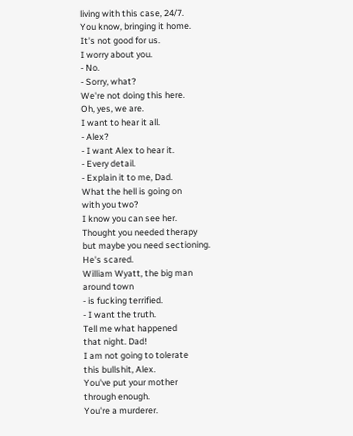living with this case, 24/7.
You know, bringing it home.
It's not good for us.
I worry about you.
- No.
- Sorry, what?
We're not doing this here.
Oh, yes, we are.
I want to hear it all.
- Alex?
- I want Alex to hear it.
- Every detail.
- Explain it to me, Dad.
What the hell is going on
with you two?
I know you can see her.
Thought you needed therapy
but maybe you need sectioning.
He's scared.
William Wyatt, the big man
around town
- is fucking terrified.
- I want the truth.
Tell me what happened
that night. Dad!
I am not going to tolerate
this bullshit, Alex.
You've put your mother
through enough.
You're a murderer.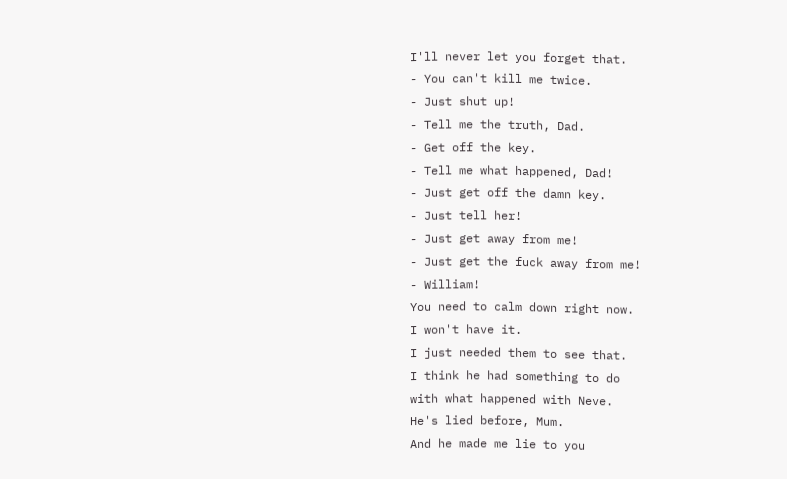I'll never let you forget that.
- You can't kill me twice.
- Just shut up!
- Tell me the truth, Dad.
- Get off the key.
- Tell me what happened, Dad!
- Just get off the damn key.
- Just tell her!
- Just get away from me!
- Just get the fuck away from me!
- William!
You need to calm down right now.
I won't have it.
I just needed them to see that.
I think he had something to do
with what happened with Neve.
He's lied before, Mum.
And he made me lie to you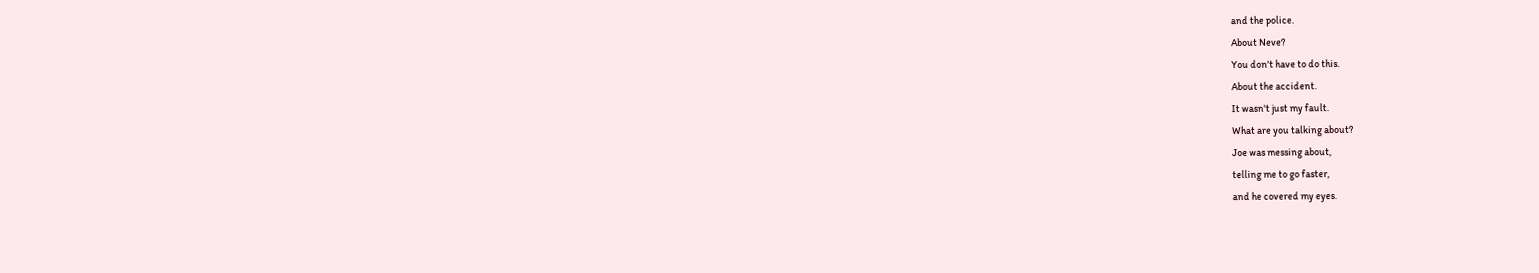and the police.
About Neve?
You don't have to do this.
About the accident.
It wasn't just my fault.
What are you talking about?
Joe was messing about,
telling me to go faster,
and he covered my eyes.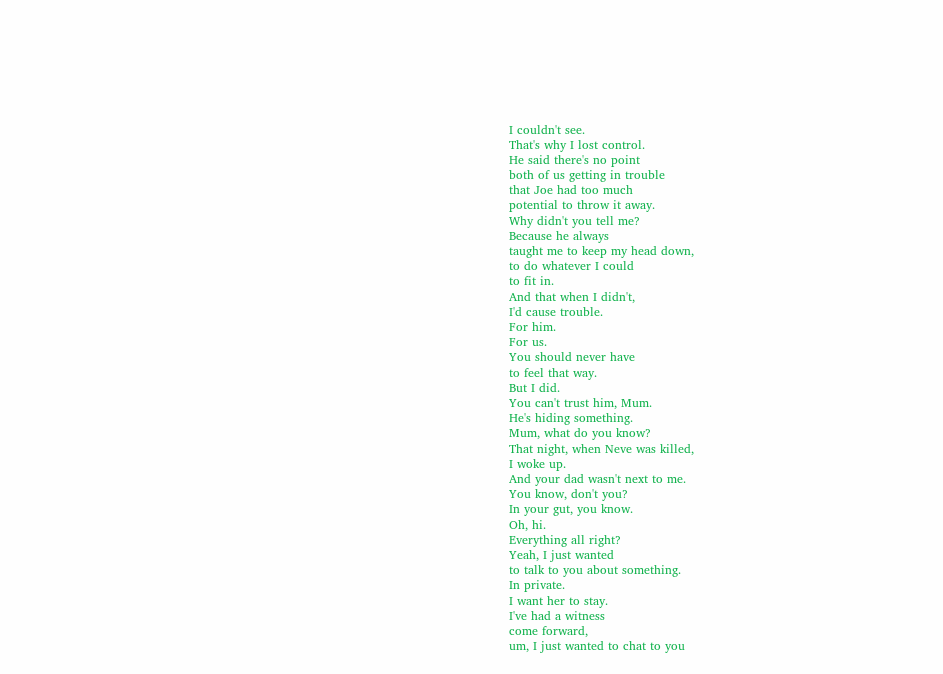I couldn't see.
That's why I lost control.
He said there's no point
both of us getting in trouble
that Joe had too much
potential to throw it away.
Why didn't you tell me?
Because he always
taught me to keep my head down,
to do whatever I could
to fit in.
And that when I didn't,
I'd cause trouble.
For him.
For us.
You should never have
to feel that way.
But I did.
You can't trust him, Mum.
He's hiding something.
Mum, what do you know?
That night, when Neve was killed,
I woke up.
And your dad wasn't next to me.
You know, don't you?
In your gut, you know.
Oh, hi.
Everything all right?
Yeah, I just wanted
to talk to you about something.
In private.
I want her to stay.
I've had a witness
come forward,
um, I just wanted to chat to you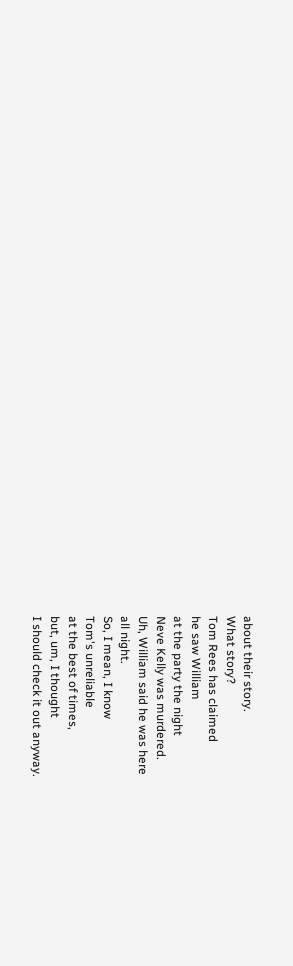about their story.
What story?
Tom Rees has claimed
he saw William
at the party the night
Neve Kelly was murdered.
Uh, William said he was here
all night.
So, I mean, I know
Tom's unreliable
at the best of times,
but, um, I thought
I should check it out anyway.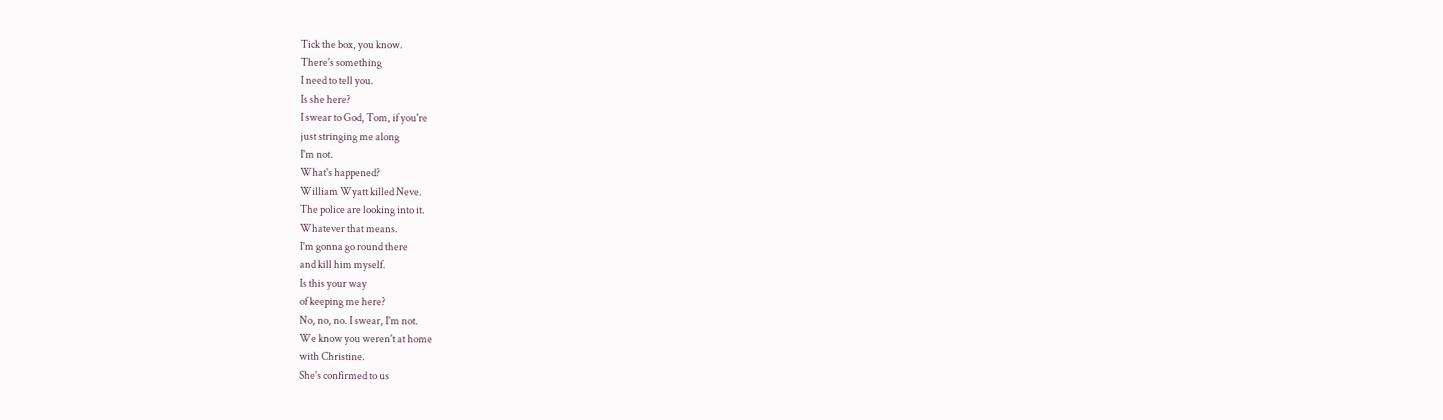Tick the box, you know.
There's something
I need to tell you.
Is she here?
I swear to God, Tom, if you're
just stringing me along
I'm not.
What's happened?
William Wyatt killed Neve.
The police are looking into it.
Whatever that means.
I'm gonna go round there
and kill him myself.
Is this your way
of keeping me here?
No, no, no. I swear, I'm not.
We know you weren't at home
with Christine.
She's confirmed to us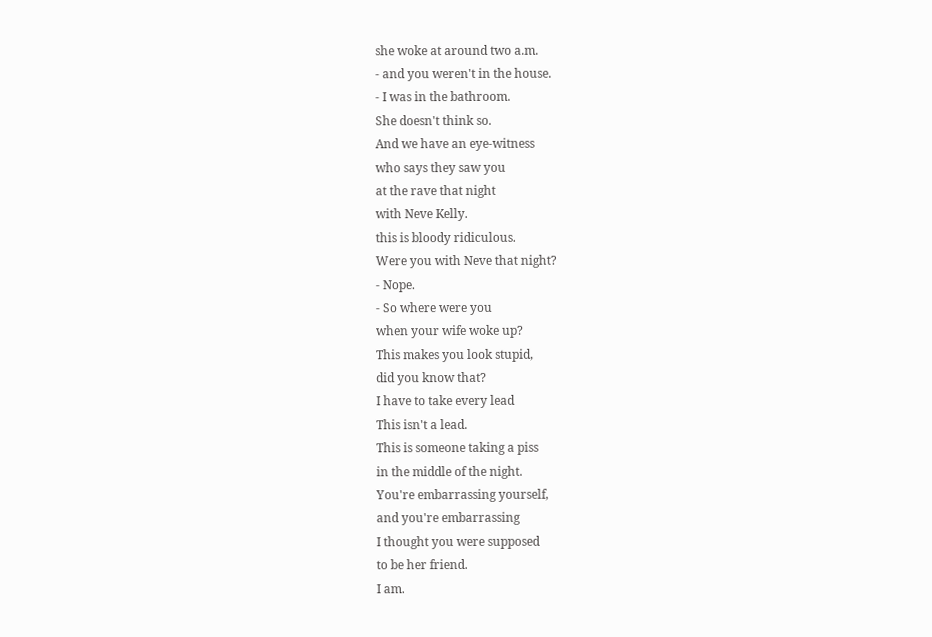she woke at around two a.m.
- and you weren't in the house.
- I was in the bathroom.
She doesn't think so.
And we have an eye-witness
who says they saw you
at the rave that night
with Neve Kelly.
this is bloody ridiculous.
Were you with Neve that night?
- Nope.
- So where were you
when your wife woke up?
This makes you look stupid,
did you know that?
I have to take every lead
This isn't a lead.
This is someone taking a piss
in the middle of the night.
You're embarrassing yourself,
and you're embarrassing
I thought you were supposed
to be her friend.
I am.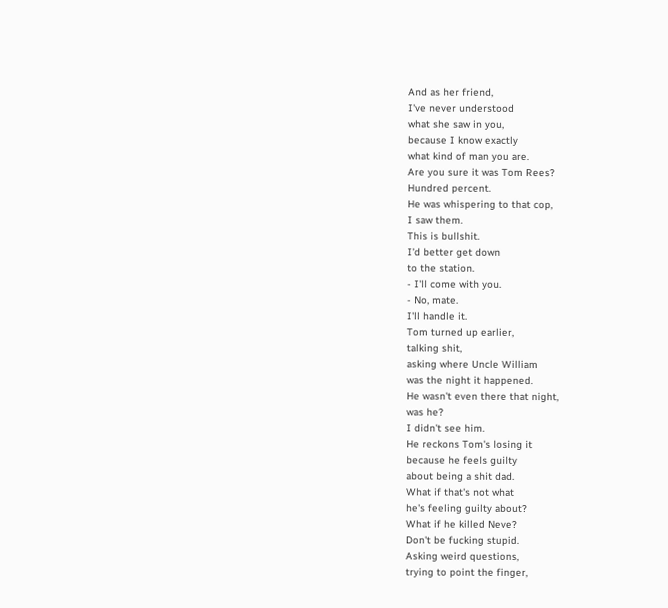And as her friend,
I've never understood
what she saw in you,
because I know exactly
what kind of man you are.
Are you sure it was Tom Rees?
Hundred percent.
He was whispering to that cop,
I saw them.
This is bullshit.
I'd better get down
to the station.
- I'll come with you.
- No, mate.
I'll handle it.
Tom turned up earlier,
talking shit,
asking where Uncle William
was the night it happened.
He wasn't even there that night,
was he?
I didn't see him.
He reckons Tom's losing it
because he feels guilty
about being a shit dad.
What if that's not what
he's feeling guilty about?
What if he killed Neve?
Don't be fucking stupid.
Asking weird questions,
trying to point the finger,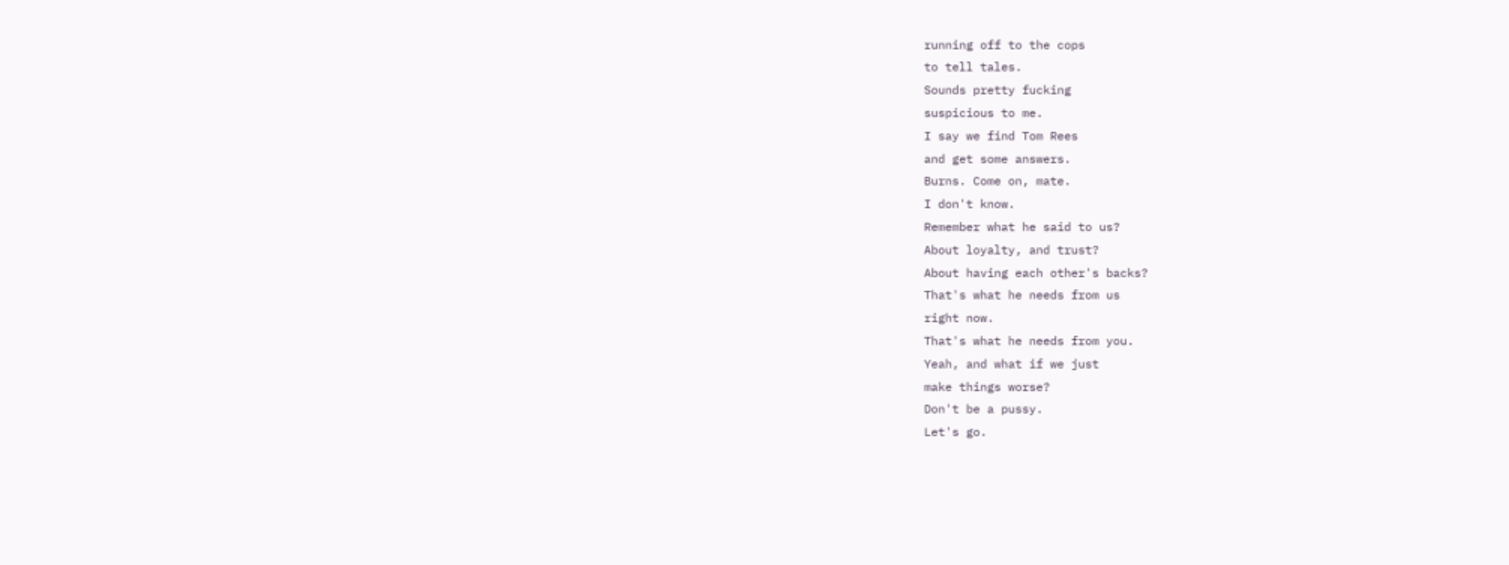running off to the cops
to tell tales.
Sounds pretty fucking
suspicious to me.
I say we find Tom Rees
and get some answers.
Burns. Come on, mate.
I don't know.
Remember what he said to us?
About loyalty, and trust?
About having each other's backs?
That's what he needs from us
right now.
That's what he needs from you.
Yeah, and what if we just
make things worse?
Don't be a pussy.
Let's go.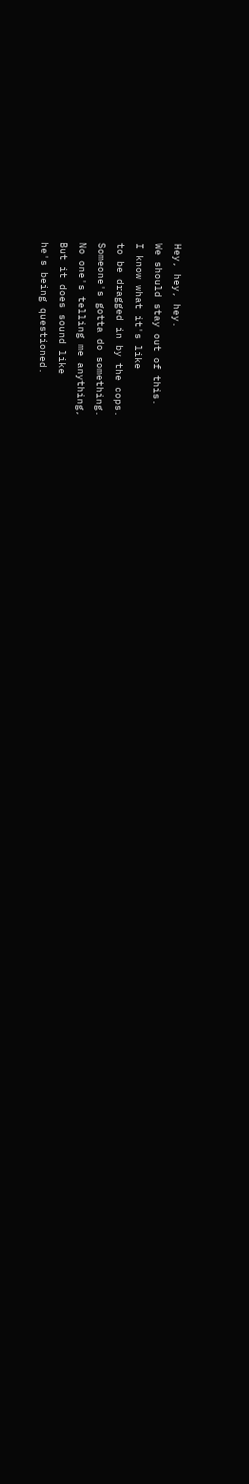Hey, hey, hey.
We should stay out of this.
I know what it's like
to be dragged in by the cops.
Someone's gotta do something.
No one's telling me anything,
But it does sound like
he's being questioned.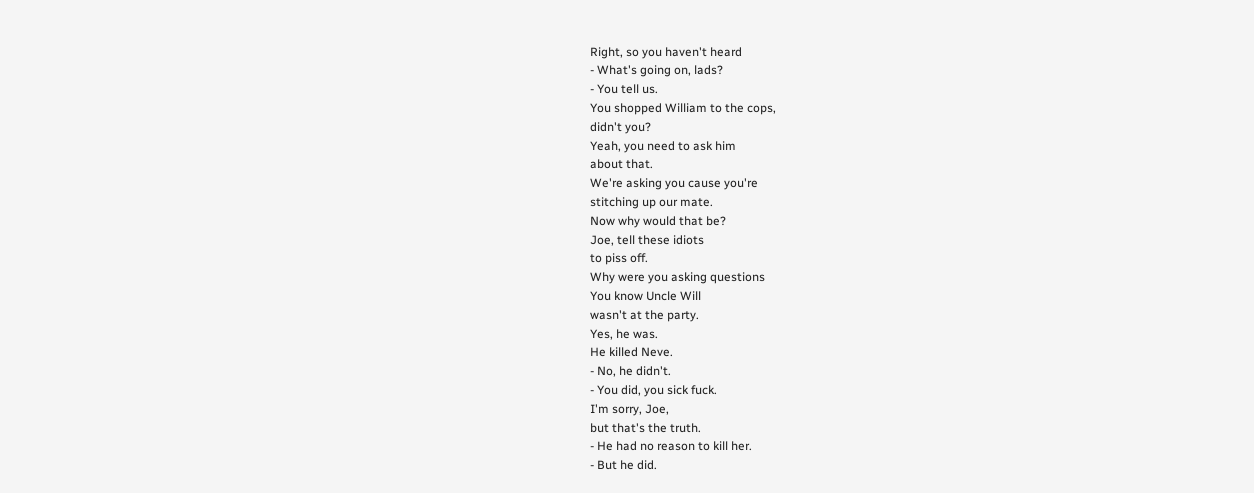Right, so you haven't heard
- What's going on, lads?
- You tell us.
You shopped William to the cops,
didn't you?
Yeah, you need to ask him
about that.
We're asking you cause you're
stitching up our mate.
Now why would that be?
Joe, tell these idiots
to piss off.
Why were you asking questions
You know Uncle Will
wasn't at the party.
Yes, he was.
He killed Neve.
- No, he didn't.
- You did, you sick fuck.
I'm sorry, Joe,
but that's the truth.
- He had no reason to kill her.
- But he did.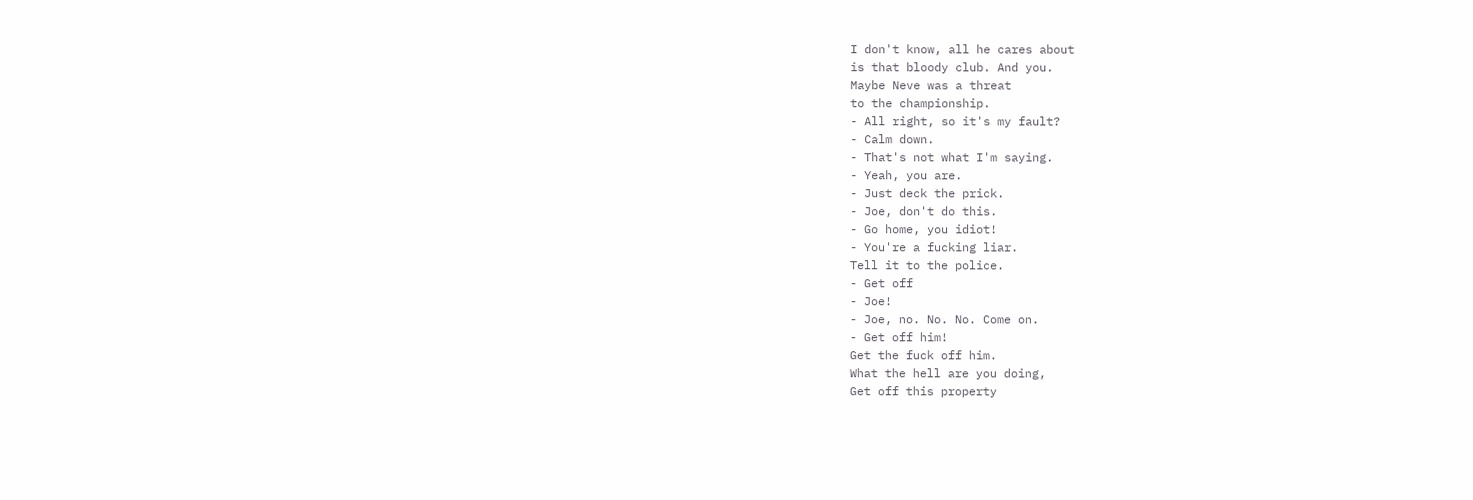I don't know, all he cares about
is that bloody club. And you.
Maybe Neve was a threat
to the championship.
- All right, so it's my fault?
- Calm down.
- That's not what I'm saying.
- Yeah, you are.
- Just deck the prick.
- Joe, don't do this.
- Go home, you idiot!
- You're a fucking liar.
Tell it to the police.
- Get off
- Joe!
- Joe, no. No. No. Come on.
- Get off him!
Get the fuck off him.
What the hell are you doing,
Get off this property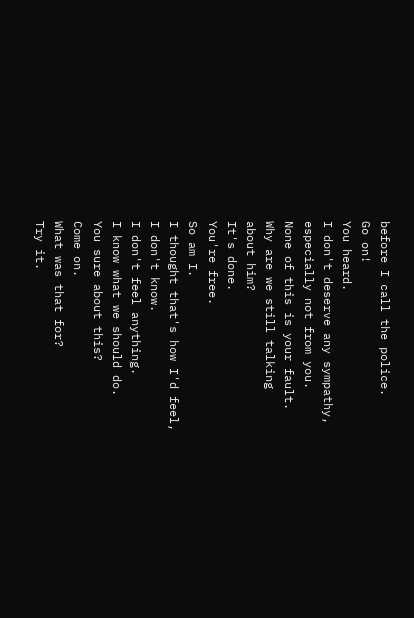before I call the police.
Go on!
You heard.
I don't deserve any sympathy,
especially not from you.
None of this is your fault.
Why are we still talking
about him?
It's done.
You're free.
So am I.
I thought that's how I'd feel,
I don't know.
I don't feel anything.
I know what we should do.
You sure about this?
Come on.
What was that for?
Try it.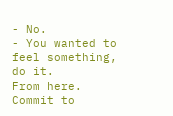- No.
- You wanted to feel something,
do it.
From here.
Commit to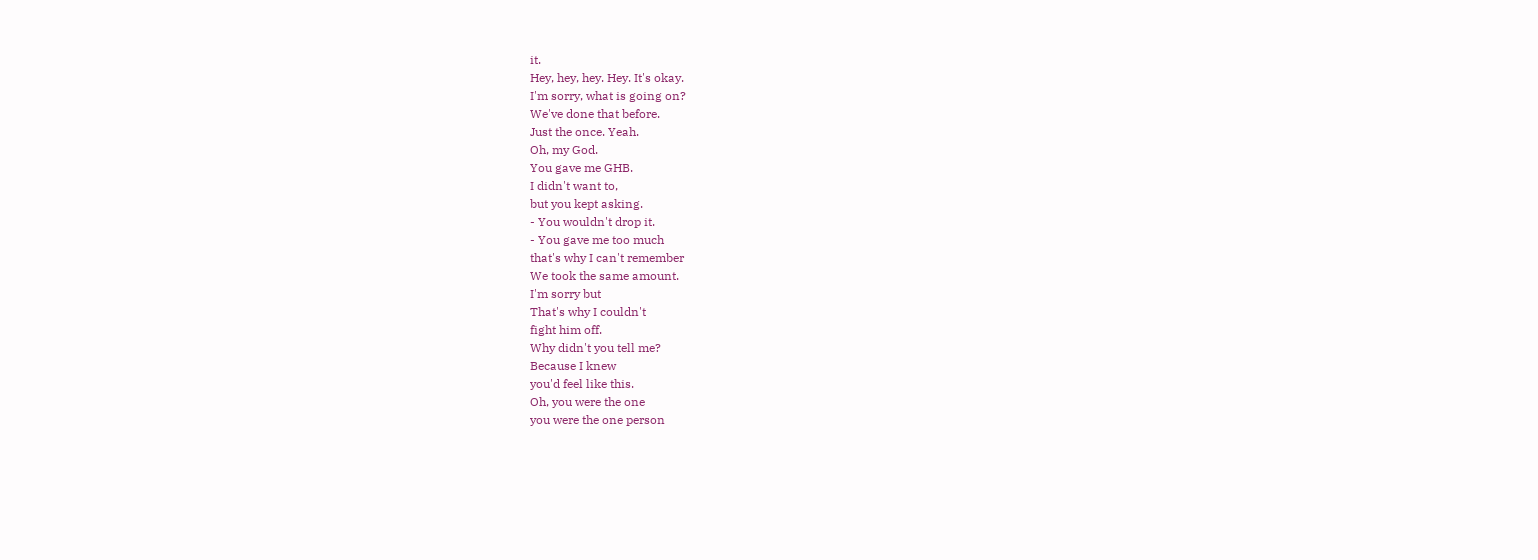it.
Hey, hey, hey. Hey. It's okay.
I'm sorry, what is going on?
We've done that before.
Just the once. Yeah.
Oh, my God.
You gave me GHB.
I didn't want to,
but you kept asking.
- You wouldn't drop it.
- You gave me too much
that's why I can't remember
We took the same amount.
I'm sorry but
That's why I couldn't
fight him off.
Why didn't you tell me?
Because I knew
you'd feel like this.
Oh, you were the one
you were the one person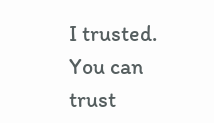I trusted.
You can trust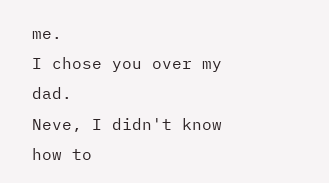me.
I chose you over my dad.
Neve, I didn't know
how to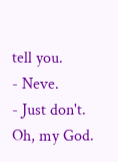tell you.
- Neve.
- Just don't.
Oh, my God.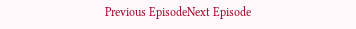Previous EpisodeNext Episode